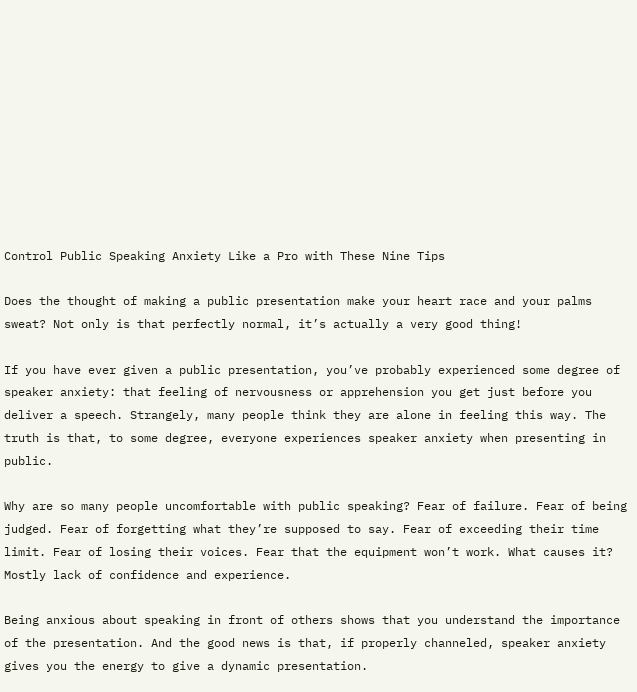Control Public Speaking Anxiety Like a Pro with These Nine Tips

Does the thought of making a public presentation make your heart race and your palms sweat? Not only is that perfectly normal, it’s actually a very good thing!

If you have ever given a public presentation, you’ve probably experienced some degree of speaker anxiety: that feeling of nervousness or apprehension you get just before you deliver a speech. Strangely, many people think they are alone in feeling this way. The truth is that, to some degree, everyone experiences speaker anxiety when presenting in public.

Why are so many people uncomfortable with public speaking? Fear of failure. Fear of being judged. Fear of forgetting what they’re supposed to say. Fear of exceeding their time limit. Fear of losing their voices. Fear that the equipment won’t work. What causes it? Mostly lack of confidence and experience.

Being anxious about speaking in front of others shows that you understand the importance of the presentation. And the good news is that, if properly channeled, speaker anxiety gives you the energy to give a dynamic presentation.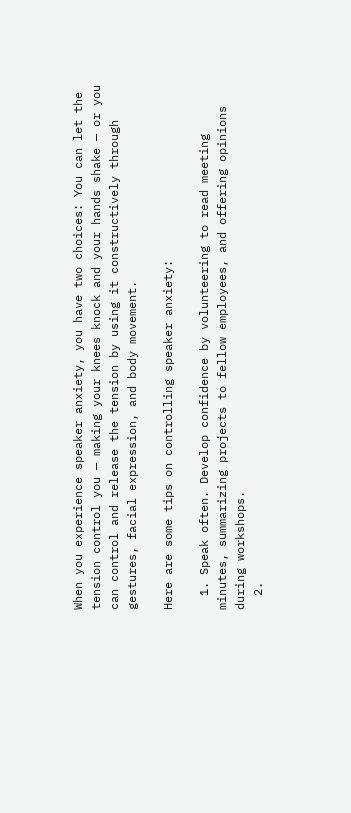When you experience speaker anxiety, you have two choices: You can let the tension control you — making your knees knock and your hands shake — or you can control and release the tension by using it constructively through gestures, facial expression, and body movement.

Here are some tips on controlling speaker anxiety:

  1. Speak often. Develop confidence by volunteering to read meeting minutes, summarizing projects to fellow employees, and offering opinions during workshops.
  2.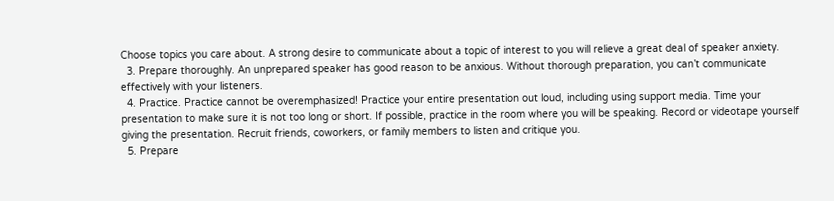Choose topics you care about. A strong desire to communicate about a topic of interest to you will relieve a great deal of speaker anxiety.
  3. Prepare thoroughly. An unprepared speaker has good reason to be anxious. Without thorough preparation, you can’t communicate effectively with your listeners.
  4. Practice. Practice cannot be overemphasized! Practice your entire presentation out loud, including using support media. Time your presentation to make sure it is not too long or short. If possible, practice in the room where you will be speaking. Record or videotape yourself giving the presentation. Recruit friends, coworkers, or family members to listen and critique you.
  5. Prepare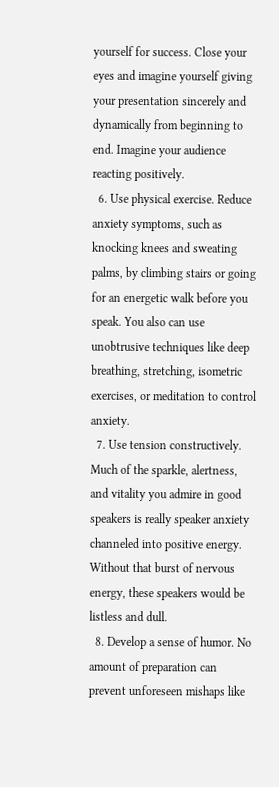yourself for success. Close your eyes and imagine yourself giving your presentation sincerely and dynamically from beginning to end. Imagine your audience reacting positively.
  6. Use physical exercise. Reduce anxiety symptoms, such as knocking knees and sweating palms, by climbing stairs or going for an energetic walk before you speak. You also can use unobtrusive techniques like deep breathing, stretching, isometric exercises, or meditation to control anxiety.
  7. Use tension constructively. Much of the sparkle, alertness, and vitality you admire in good speakers is really speaker anxiety channeled into positive energy. Without that burst of nervous energy, these speakers would be listless and dull.
  8. Develop a sense of humor. No amount of preparation can prevent unforeseen mishaps like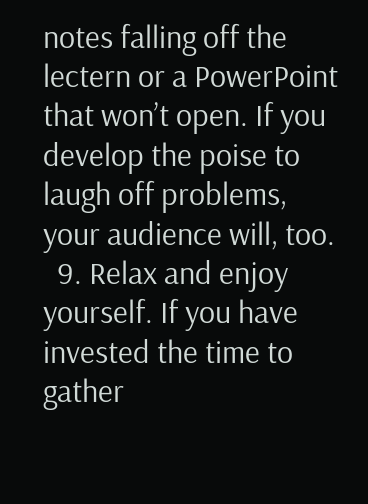notes falling off the lectern or a PowerPoint that won’t open. If you develop the poise to laugh off problems, your audience will, too.
  9. Relax and enjoy yourself. If you have invested the time to gather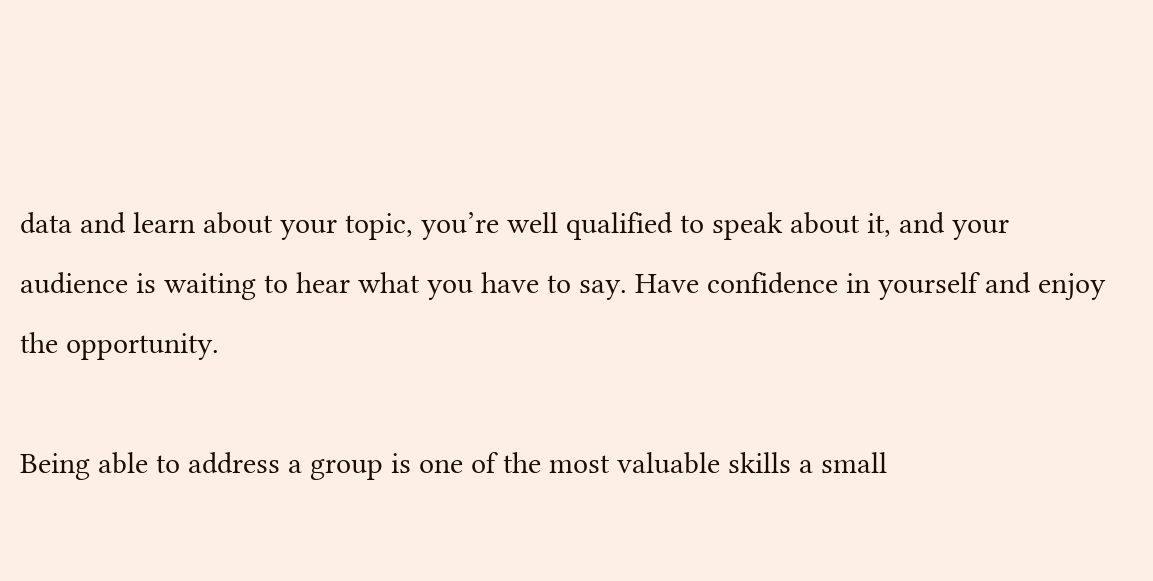data and learn about your topic, you’re well qualified to speak about it, and your audience is waiting to hear what you have to say. Have confidence in yourself and enjoy the opportunity.

Being able to address a group is one of the most valuable skills a small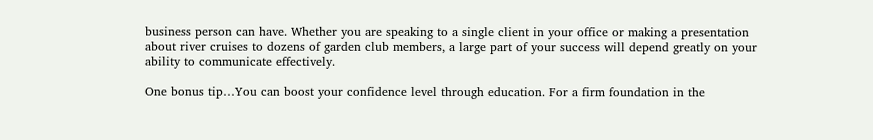business person can have. Whether you are speaking to a single client in your office or making a presentation about river cruises to dozens of garden club members, a large part of your success will depend greatly on your ability to communicate effectively.

One bonus tip…You can boost your confidence level through education. For a firm foundation in the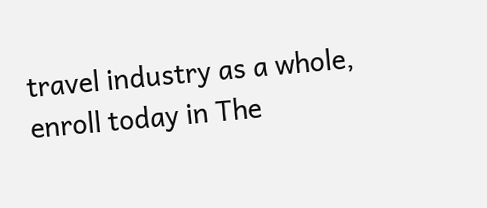travel industry as a whole, enroll today in The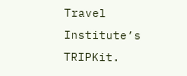Travel Institute’s TRIPKit.